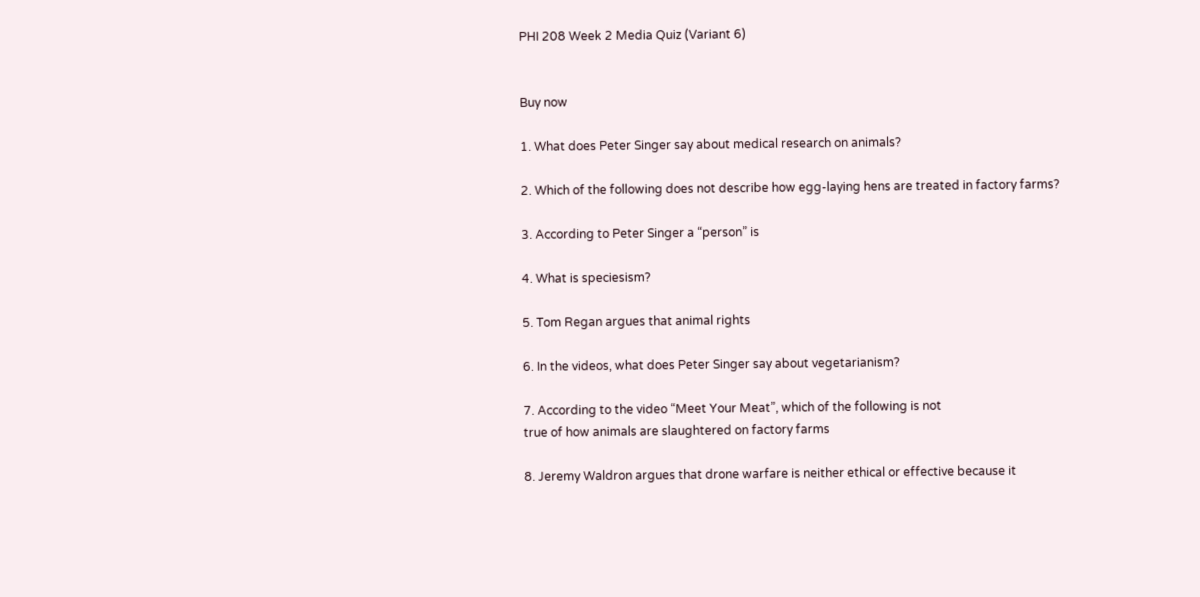PHI 208 Week 2 Media Quiz (Variant 6)


Buy now

1. What does Peter Singer say about medical research on animals?

2. Which of the following does not describe how egg-laying hens are treated in factory farms?

3. According to Peter Singer a “person” is

4. What is speciesism?

5. Tom Regan argues that animal rights

6. In the videos, what does Peter Singer say about vegetarianism?

7. According to the video “Meet Your Meat”, which of the following is not
true of how animals are slaughtered on factory farms

8. Jeremy Waldron argues that drone warfare is neither ethical or effective because it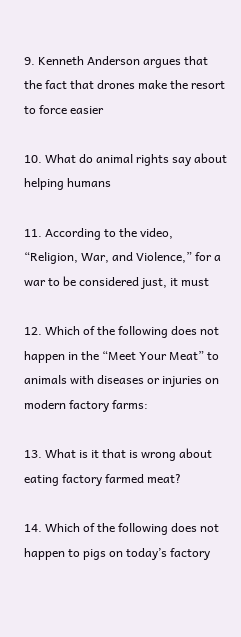9. Kenneth Anderson argues that the fact that drones make the resort to force easier

10. What do animal rights say about helping humans

11. According to the video, “Religion, War, and Violence,” for a war to be considered just, it must

12. Which of the following does not happen in the “Meet Your Meat” to animals with diseases or injuries on modern factory farms:

13. What is it that is wrong about eating factory farmed meat?

14. Which of the following does not happen to pigs on today’s factory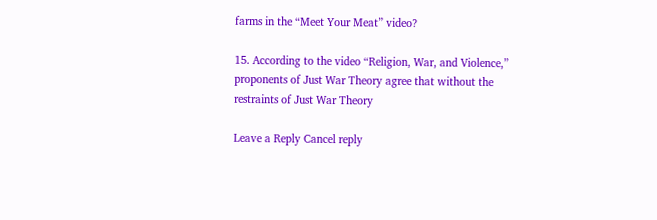farms in the “Meet Your Meat” video?

15. According to the video “Religion, War, and Violence,” proponents of Just War Theory agree that without the restraints of Just War Theory

Leave a Reply Cancel reply